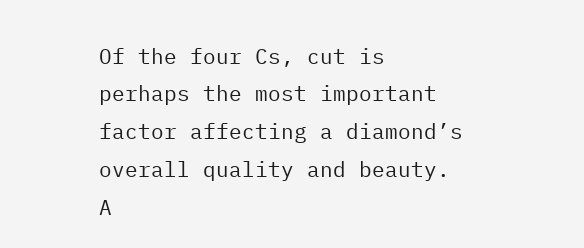Of the four Cs, cut is perhaps the most important factor affecting a diamond’s overall quality and beauty. A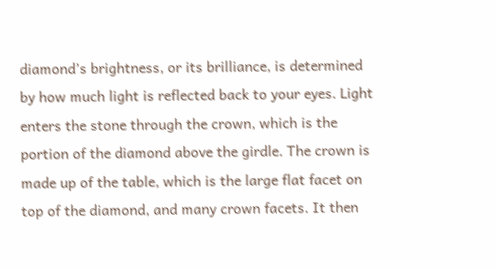diamond’s brightness, or its brilliance, is determined by how much light is reflected back to your eyes. Light enters the stone through the crown, which is the portion of the diamond above the girdle. The crown is made up of the table, which is the large flat facet on top of the diamond, and many crown facets. It then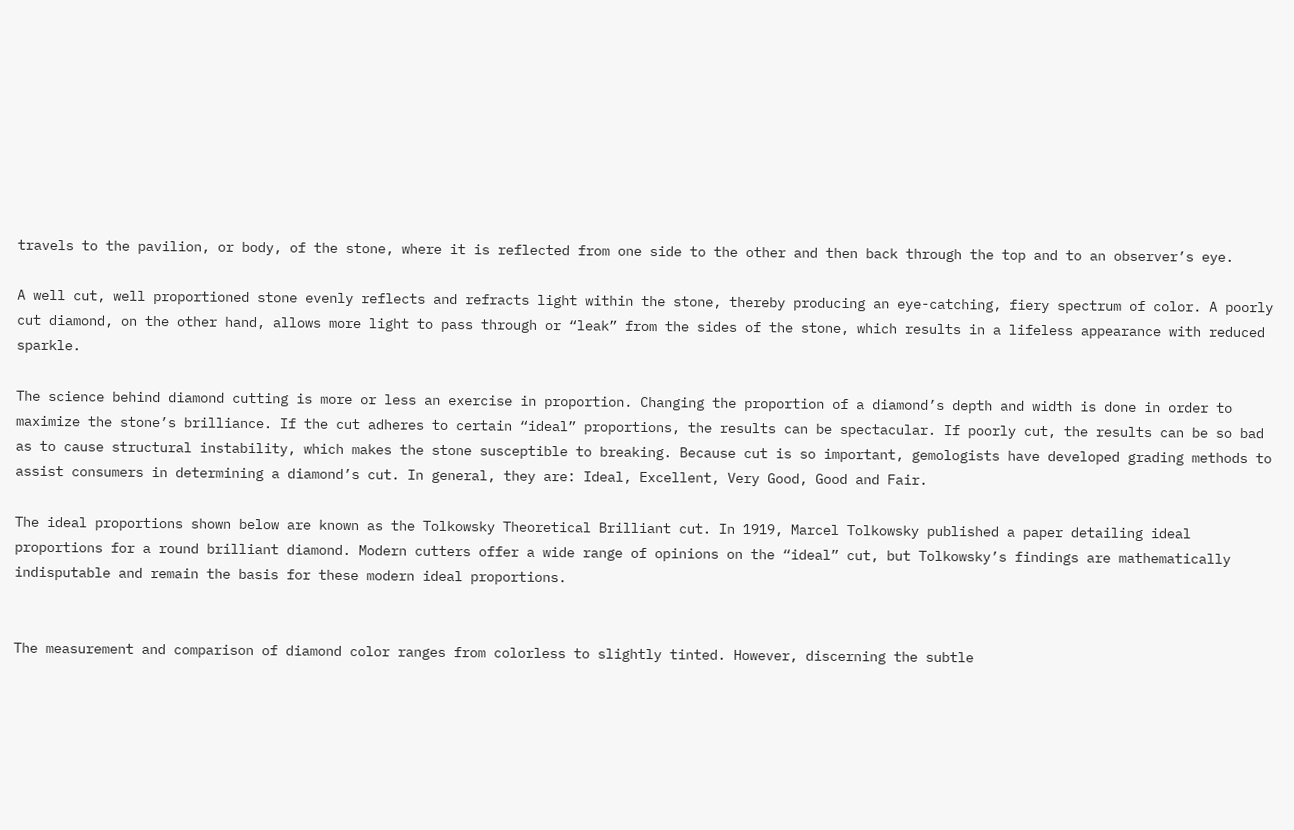travels to the pavilion, or body, of the stone, where it is reflected from one side to the other and then back through the top and to an observer’s eye.

A well cut, well proportioned stone evenly reflects and refracts light within the stone, thereby producing an eye-catching, fiery spectrum of color. A poorly cut diamond, on the other hand, allows more light to pass through or “leak” from the sides of the stone, which results in a lifeless appearance with reduced sparkle.

The science behind diamond cutting is more or less an exercise in proportion. Changing the proportion of a diamond’s depth and width is done in order to maximize the stone’s brilliance. If the cut adheres to certain “ideal” proportions, the results can be spectacular. If poorly cut, the results can be so bad as to cause structural instability, which makes the stone susceptible to breaking. Because cut is so important, gemologists have developed grading methods to assist consumers in determining a diamond’s cut. In general, they are: Ideal, Excellent, Very Good, Good and Fair.

The ideal proportions shown below are known as the Tolkowsky Theoretical Brilliant cut. In 1919, Marcel Tolkowsky published a paper detailing ideal proportions for a round brilliant diamond. Modern cutters offer a wide range of opinions on the “ideal” cut, but Tolkowsky’s findings are mathematically indisputable and remain the basis for these modern ideal proportions.


The measurement and comparison of diamond color ranges from colorless to slightly tinted. However, discerning the subtle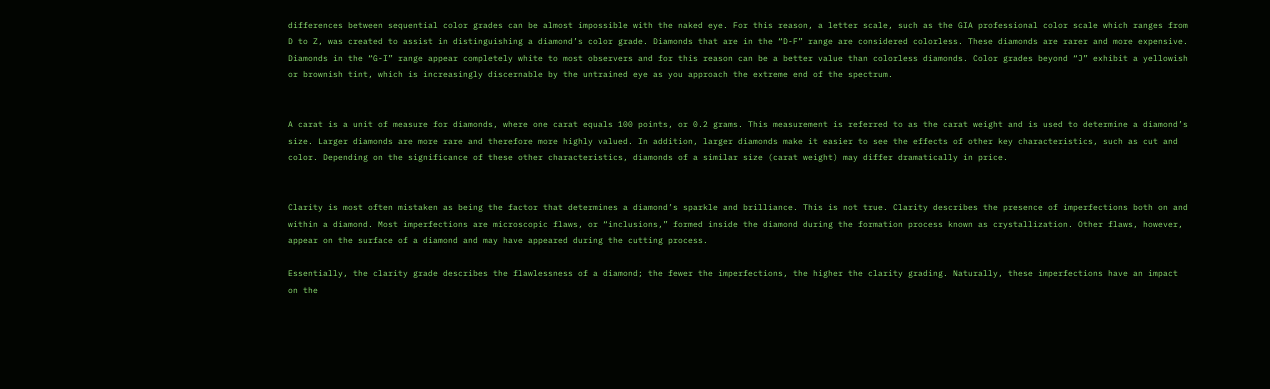differences between sequential color grades can be almost impossible with the naked eye. For this reason, a letter scale, such as the GIA professional color scale which ranges from D to Z, was created to assist in distinguishing a diamond’s color grade. Diamonds that are in the “D-F” range are considered colorless. These diamonds are rarer and more expensive. Diamonds in the “G-I” range appear completely white to most observers and for this reason can be a better value than colorless diamonds. Color grades beyond “J” exhibit a yellowish or brownish tint, which is increasingly discernable by the untrained eye as you approach the extreme end of the spectrum.


A carat is a unit of measure for diamonds, where one carat equals 100 points, or 0.2 grams. This measurement is referred to as the carat weight and is used to determine a diamond’s size. Larger diamonds are more rare and therefore more highly valued. In addition, larger diamonds make it easier to see the effects of other key characteristics, such as cut and color. Depending on the significance of these other characteristics, diamonds of a similar size (carat weight) may differ dramatically in price.


Clarity is most often mistaken as being the factor that determines a diamond’s sparkle and brilliance. This is not true. Clarity describes the presence of imperfections both on and within a diamond. Most imperfections are microscopic flaws, or “inclusions,” formed inside the diamond during the formation process known as crystallization. Other flaws, however, appear on the surface of a diamond and may have appeared during the cutting process.

Essentially, the clarity grade describes the flawlessness of a diamond; the fewer the imperfections, the higher the clarity grading. Naturally, these imperfections have an impact on the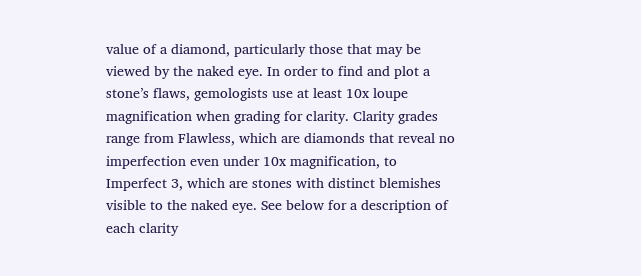value of a diamond, particularly those that may be viewed by the naked eye. In order to find and plot a stone’s flaws, gemologists use at least 10x loupe magnification when grading for clarity. Clarity grades range from Flawless, which are diamonds that reveal no imperfection even under 10x magnification, to Imperfect 3, which are stones with distinct blemishes visible to the naked eye. See below for a description of each clarity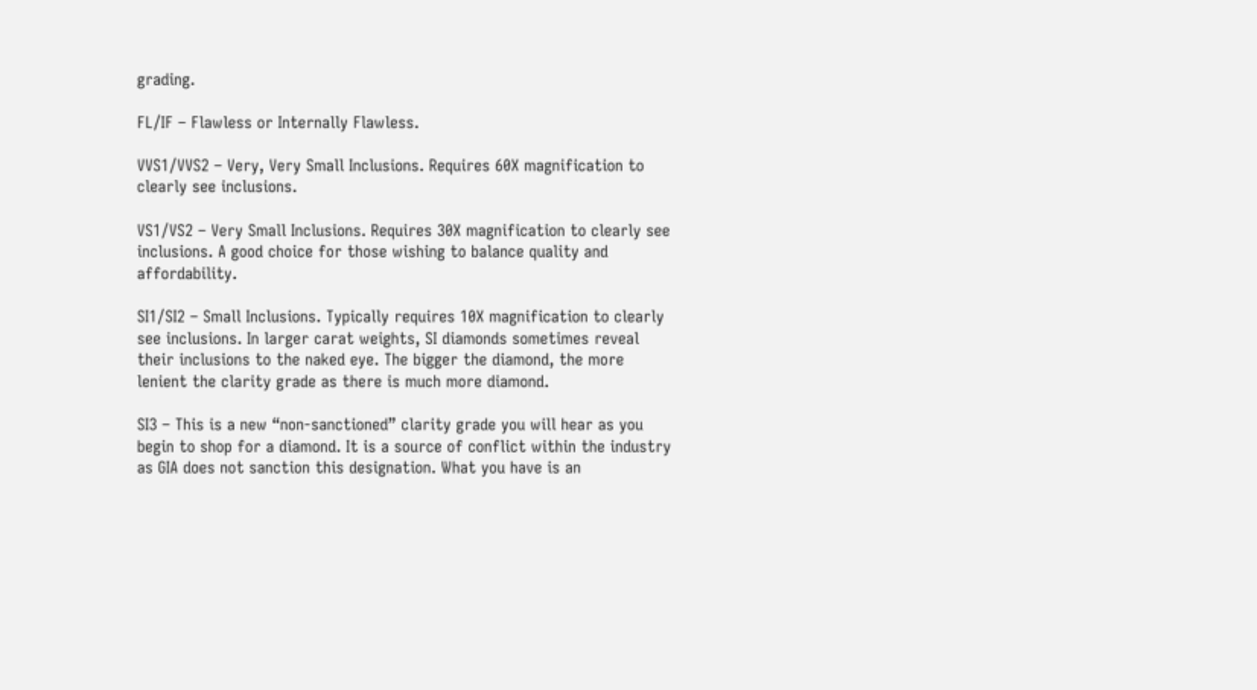grading.

FL/IF – Flawless or Internally Flawless.

VVS1/VVS2 – Very, Very Small Inclusions. Requires 60X magnification to clearly see inclusions.

VS1/VS2 – Very Small Inclusions. Requires 30X magnification to clearly see inclusions. A good choice for those wishing to balance quality and affordability.

SI1/SI2 – Small Inclusions. Typically requires 10X magnification to clearly see inclusions. In larger carat weights, SI diamonds sometimes reveal their inclusions to the naked eye. The bigger the diamond, the more lenient the clarity grade as there is much more diamond.

SI3 – This is a new “non-sanctioned” clarity grade you will hear as you begin to shop for a diamond. It is a source of conflict within the industry as GIA does not sanction this designation. What you have is an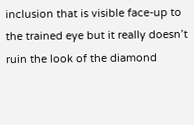inclusion that is visible face-up to the trained eye but it really doesn’t ruin the look of the diamond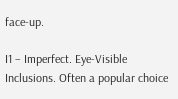face-up.

I1 – Imperfect. Eye-Visible Inclusions. Often a popular choice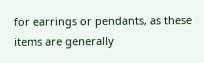for earrings or pendants, as these items are generally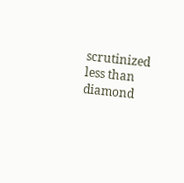scrutinized less than diamond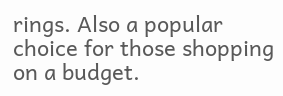rings. Also a popular choice for those shopping on a budget.